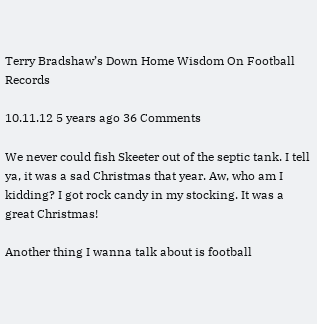Terry Bradshaw’s Down Home Wisdom On Football Records

10.11.12 5 years ago 36 Comments

We never could fish Skeeter out of the septic tank. I tell ya, it was a sad Christmas that year. Aw, who am I kidding? I got rock candy in my stocking. It was a great Christmas!

Another thing I wanna talk about is football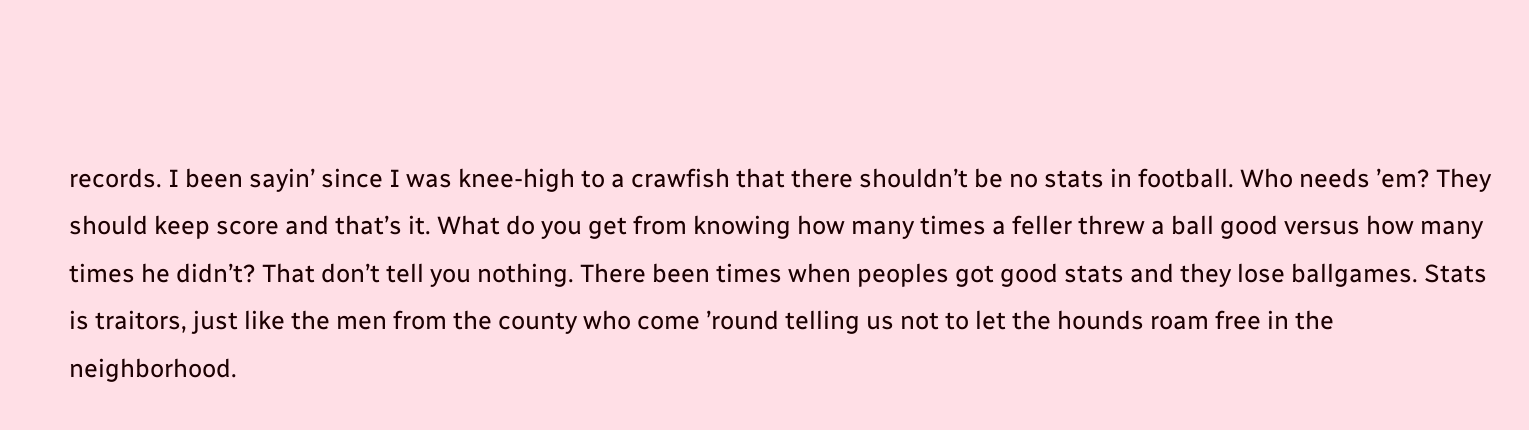records. I been sayin’ since I was knee-high to a crawfish that there shouldn’t be no stats in football. Who needs ’em? They should keep score and that’s it. What do you get from knowing how many times a feller threw a ball good versus how many times he didn’t? That don’t tell you nothing. There been times when peoples got good stats and they lose ballgames. Stats is traitors, just like the men from the county who come ’round telling us not to let the hounds roam free in the neighborhood.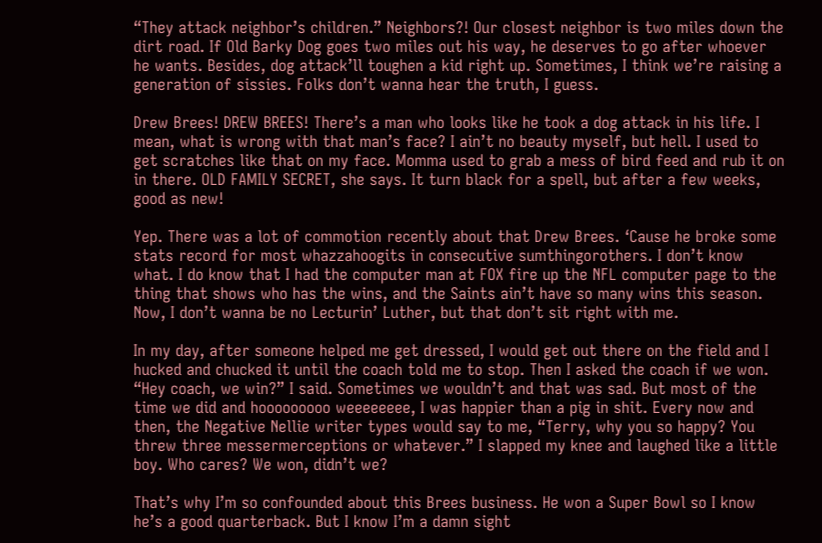“They attack neighbor’s children.” Neighbors?! Our closest neighbor is two miles down the dirt road. If Old Barky Dog goes two miles out his way, he deserves to go after whoever he wants. Besides, dog attack’ll toughen a kid right up. Sometimes, I think we’re raising a generation of sissies. Folks don’t wanna hear the truth, I guess.

Drew Brees! DREW BREES! There’s a man who looks like he took a dog attack in his life. I mean, what is wrong with that man’s face? I ain’t no beauty myself, but hell. I used to get scratches like that on my face. Momma used to grab a mess of bird feed and rub it on in there. OLD FAMILY SECRET, she says. It turn black for a spell, but after a few weeks, good as new!

Yep. There was a lot of commotion recently about that Drew Brees. ‘Cause he broke some stats record for most whazzahoogits in consecutive sumthingorothers. I don’t know what. I do know that I had the computer man at FOX fire up the NFL computer page to the thing that shows who has the wins, and the Saints ain’t have so many wins this season. Now, I don’t wanna be no Lecturin’ Luther, but that don’t sit right with me.

In my day, after someone helped me get dressed, I would get out there on the field and I hucked and chucked it until the coach told me to stop. Then I asked the coach if we won. “Hey coach, we win?” I said. Sometimes we wouldn’t and that was sad. But most of the time we did and hooooooooo weeeeeeee, I was happier than a pig in shit. Every now and then, the Negative Nellie writer types would say to me, “Terry, why you so happy? You threw three messermerceptions or whatever.” I slapped my knee and laughed like a little boy. Who cares? We won, didn’t we?

That’s why I’m so confounded about this Brees business. He won a Super Bowl so I know he’s a good quarterback. But I know I’m a damn sight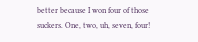better because I won four of those suckers. One, two, uh, seven, four!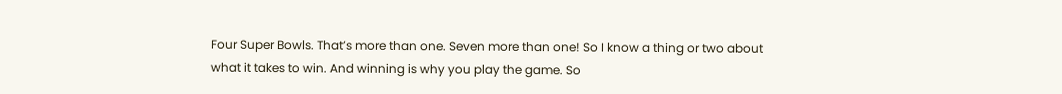Four Super Bowls. That’s more than one. Seven more than one! So I know a thing or two about what it takes to win. And winning is why you play the game. So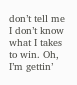don’t tell me I don’t know what I takes to win. Oh, I’m gettin’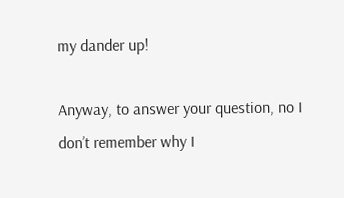my dander up!

Anyway, to answer your question, no I don’t remember why I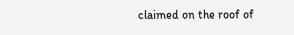claimed on the roof of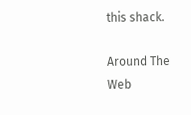this shack.

Around The Web